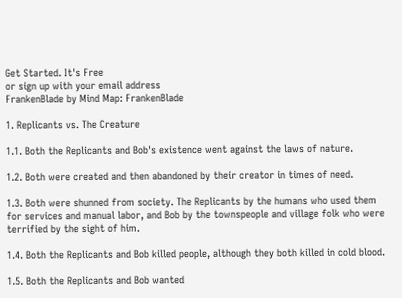Get Started. It's Free
or sign up with your email address
FrankenBlade by Mind Map: FrankenBlade

1. Replicants vs. The Creature

1.1. Both the Replicants and Bob's existence went against the laws of nature.

1.2. Both were created and then abandoned by their creator in times of need.

1.3. Both were shunned from society. The Replicants by the humans who used them for services and manual labor, and Bob by the townspeople and village folk who were terrified by the sight of him.

1.4. Both the Replicants and Bob killed people, although they both killed in cold blood.

1.5. Both the Replicants and Bob wanted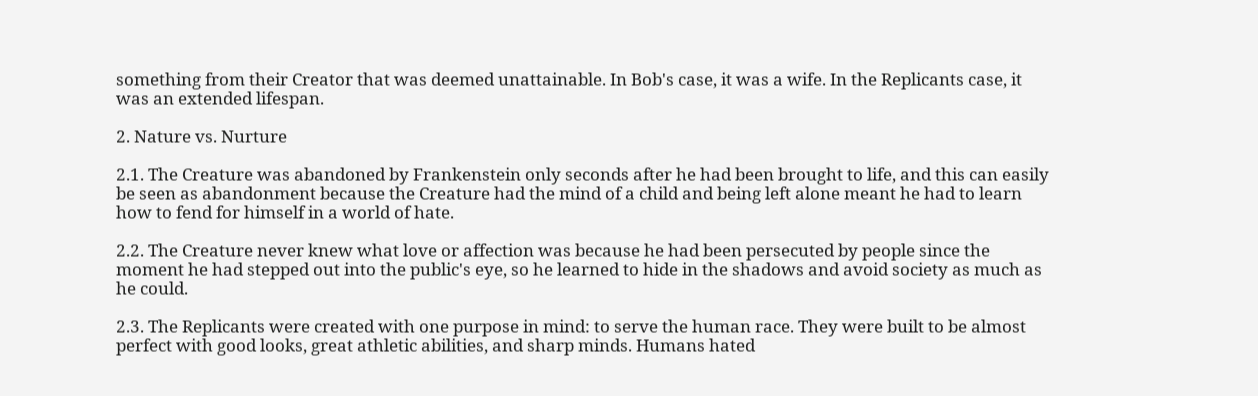something from their Creator that was deemed unattainable. In Bob's case, it was a wife. In the Replicants case, it was an extended lifespan.

2. Nature vs. Nurture

2.1. The Creature was abandoned by Frankenstein only seconds after he had been brought to life, and this can easily be seen as abandonment because the Creature had the mind of a child and being left alone meant he had to learn how to fend for himself in a world of hate.

2.2. The Creature never knew what love or affection was because he had been persecuted by people since the moment he had stepped out into the public's eye, so he learned to hide in the shadows and avoid society as much as he could.

2.3. The Replicants were created with one purpose in mind: to serve the human race. They were built to be almost perfect with good looks, great athletic abilities, and sharp minds. Humans hated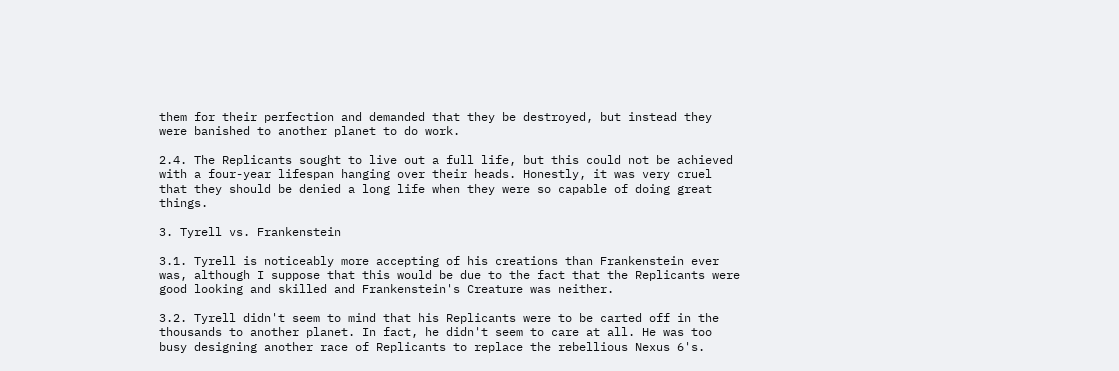them for their perfection and demanded that they be destroyed, but instead they were banished to another planet to do work.

2.4. The Replicants sought to live out a full life, but this could not be achieved with a four-year lifespan hanging over their heads. Honestly, it was very cruel that they should be denied a long life when they were so capable of doing great things.

3. Tyrell vs. Frankenstein

3.1. Tyrell is noticeably more accepting of his creations than Frankenstein ever was, although I suppose that this would be due to the fact that the Replicants were good looking and skilled and Frankenstein's Creature was neither.

3.2. Tyrell didn't seem to mind that his Replicants were to be carted off in the thousands to another planet. In fact, he didn't seem to care at all. He was too busy designing another race of Replicants to replace the rebellious Nexus 6's.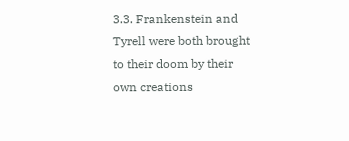3.3. Frankenstein and Tyrell were both brought to their doom by their own creations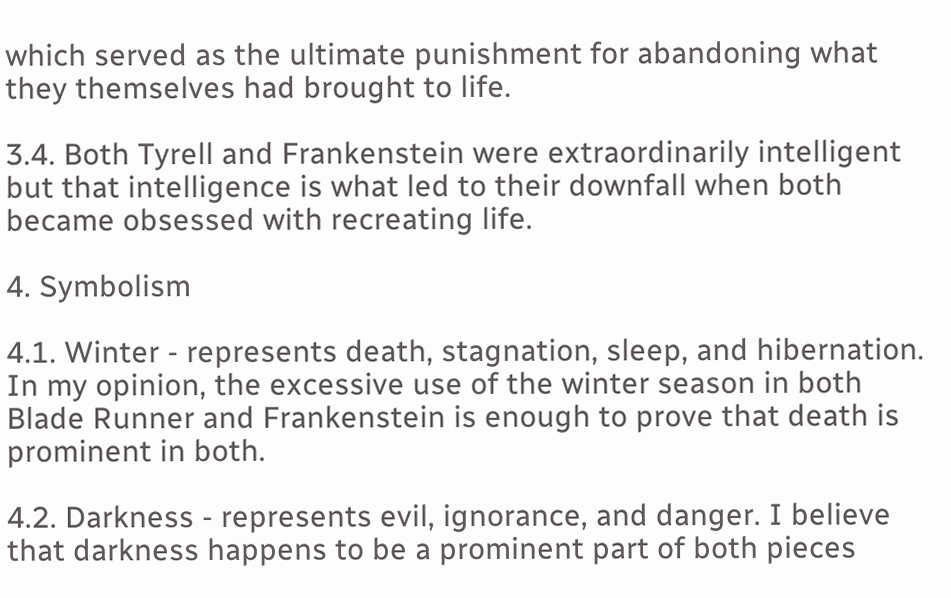which served as the ultimate punishment for abandoning what they themselves had brought to life.

3.4. Both Tyrell and Frankenstein were extraordinarily intelligent but that intelligence is what led to their downfall when both became obsessed with recreating life.

4. Symbolism

4.1. Winter - represents death, stagnation, sleep, and hibernation. In my opinion, the excessive use of the winter season in both Blade Runner and Frankenstein is enough to prove that death is prominent in both.

4.2. Darkness - represents evil, ignorance, and danger. I believe that darkness happens to be a prominent part of both pieces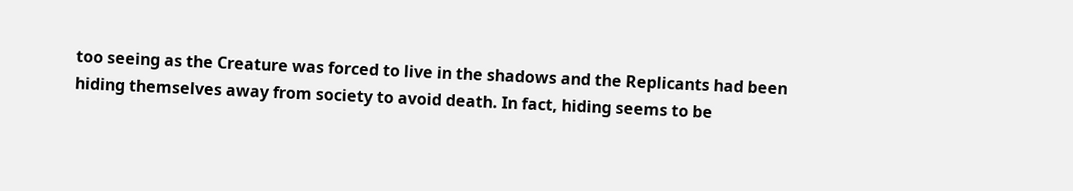too seeing as the Creature was forced to live in the shadows and the Replicants had been hiding themselves away from society to avoid death. In fact, hiding seems to be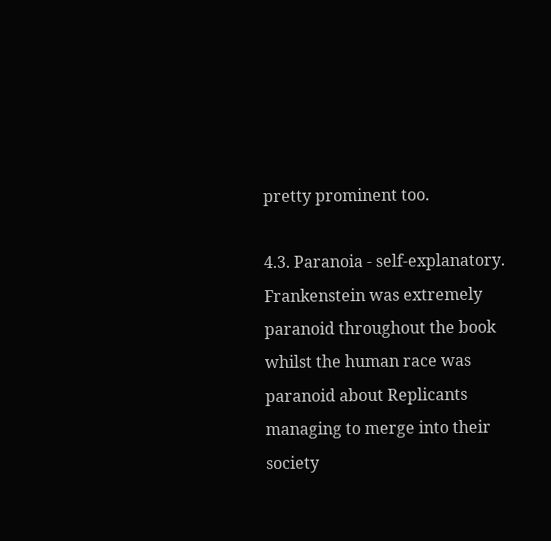pretty prominent too.

4.3. Paranoia - self-explanatory. Frankenstein was extremely paranoid throughout the book whilst the human race was paranoid about Replicants managing to merge into their society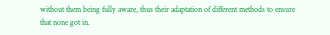without them being fully aware, thus their adaptation of different methods to ensure that none got in.